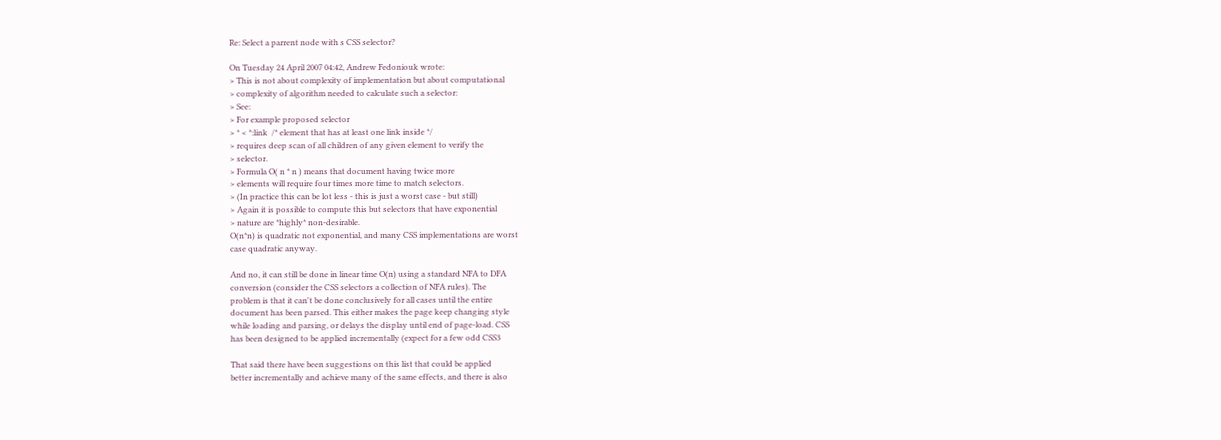Re: Select a parrent node with s CSS selector?

On Tuesday 24 April 2007 04:42, Andrew Fedoniouk wrote:
> This is not about complexity of implementation but about computational
> complexity of algorithm needed to calculate such a selector:
> See:
> For example proposed selector
> * < *:link  /* element that has at least one link inside */
> requires deep scan of all children of any given element to verify the
> selector.
> Formula O( n * n ) means that document having twice more
> elements will require four times more time to match selectors.
> (In practice this can be lot less - this is just a worst case - but still)
> Again it is possible to compute this but selectors that have exponential
> nature are *highly* non-desirable.
O(n*n) is quadratic not exponential, and many CSS implementations are worst
case quadratic anyway.

And no, it can still be done in linear time O(n) using a standard NFA to DFA
conversion (consider the CSS selectors a collection of NFA rules). The
problem is that it can't be done conclusively for all cases until the entire
document has been parsed. This either makes the page keep changing style
while loading and parsing, or delays the display until end of page-load. CSS
has been designed to be applied incrementally (expect for a few odd CSS3

That said there have been suggestions on this list that could be applied
better incrementally and achieve many of the same effects, and there is also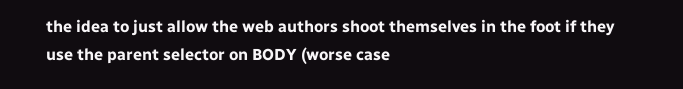the idea to just allow the web authors shoot themselves in the foot if they
use the parent selector on BODY (worse case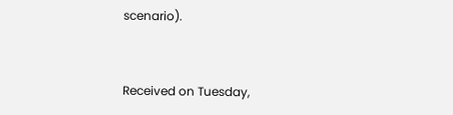scenario).


Received on Tuesday,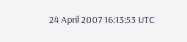24 April 2007 16:13:53 UTC